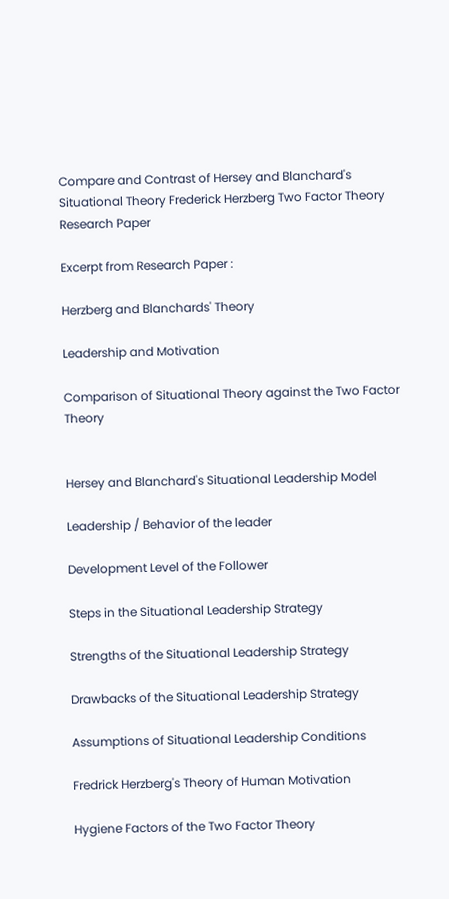Compare and Contrast of Hersey and Blanchard's Situational Theory Frederick Herzberg Two Factor Theory Research Paper

Excerpt from Research Paper :

Herzberg and Blanchards' Theory

Leadership and Motivation

Comparison of Situational Theory against the Two Factor Theory


Hersey and Blanchard's Situational Leadership Model

Leadership / Behavior of the leader

Development Level of the Follower

Steps in the Situational Leadership Strategy

Strengths of the Situational Leadership Strategy

Drawbacks of the Situational Leadership Strategy

Assumptions of Situational Leadership Conditions

Fredrick Herzberg's Theory of Human Motivation

Hygiene Factors of the Two Factor Theory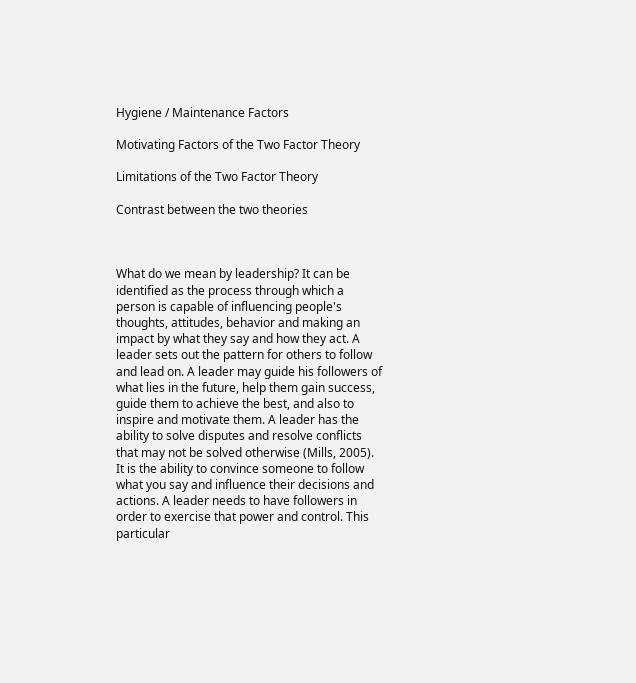Hygiene / Maintenance Factors

Motivating Factors of the Two Factor Theory

Limitations of the Two Factor Theory

Contrast between the two theories



What do we mean by leadership? It can be identified as the process through which a person is capable of influencing people's thoughts, attitudes, behavior and making an impact by what they say and how they act. A leader sets out the pattern for others to follow and lead on. A leader may guide his followers of what lies in the future, help them gain success, guide them to achieve the best, and also to inspire and motivate them. A leader has the ability to solve disputes and resolve conflicts that may not be solved otherwise (Mills, 2005). It is the ability to convince someone to follow what you say and influence their decisions and actions. A leader needs to have followers in order to exercise that power and control. This particular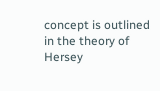concept is outlined in the theory of Hersey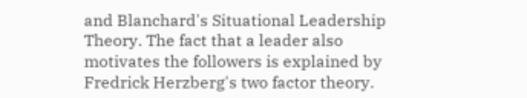and Blanchard's Situational Leadership Theory. The fact that a leader also motivates the followers is explained by Fredrick Herzberg's two factor theory.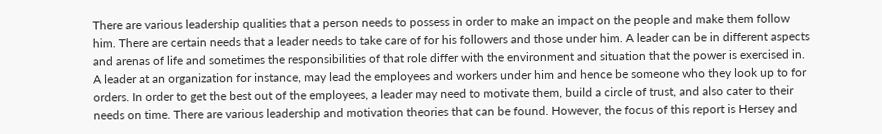There are various leadership qualities that a person needs to possess in order to make an impact on the people and make them follow him. There are certain needs that a leader needs to take care of for his followers and those under him. A leader can be in different aspects and arenas of life and sometimes the responsibilities of that role differ with the environment and situation that the power is exercised in. A leader at an organization for instance, may lead the employees and workers under him and hence be someone who they look up to for orders. In order to get the best out of the employees, a leader may need to motivate them, build a circle of trust, and also cater to their needs on time. There are various leadership and motivation theories that can be found. However, the focus of this report is Hersey and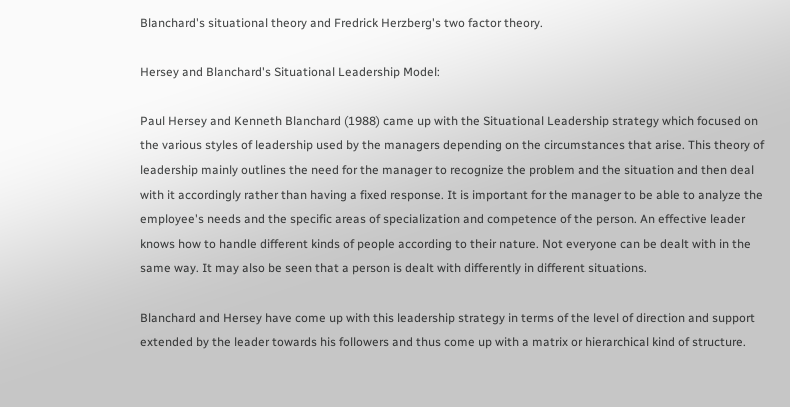Blanchard's situational theory and Fredrick Herzberg's two factor theory.

Hersey and Blanchard's Situational Leadership Model:

Paul Hersey and Kenneth Blanchard (1988) came up with the Situational Leadership strategy which focused on the various styles of leadership used by the managers depending on the circumstances that arise. This theory of leadership mainly outlines the need for the manager to recognize the problem and the situation and then deal with it accordingly rather than having a fixed response. It is important for the manager to be able to analyze the employee's needs and the specific areas of specialization and competence of the person. An effective leader knows how to handle different kinds of people according to their nature. Not everyone can be dealt with in the same way. It may also be seen that a person is dealt with differently in different situations.

Blanchard and Hersey have come up with this leadership strategy in terms of the level of direction and support extended by the leader towards his followers and thus come up with a matrix or hierarchical kind of structure.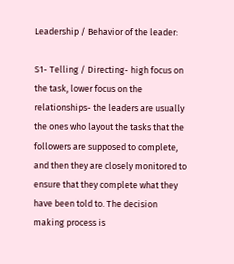Leadership / Behavior of the leader:

S1- Telling / Directing- high focus on the task, lower focus on the relationships- the leaders are usually the ones who layout the tasks that the followers are supposed to complete, and then they are closely monitored to ensure that they complete what they have been told to. The decision making process is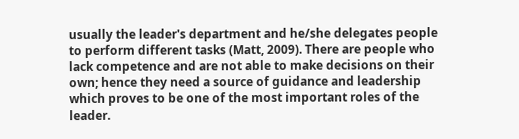usually the leader's department and he/she delegates people to perform different tasks (Matt, 2009). There are people who lack competence and are not able to make decisions on their own; hence they need a source of guidance and leadership which proves to be one of the most important roles of the leader.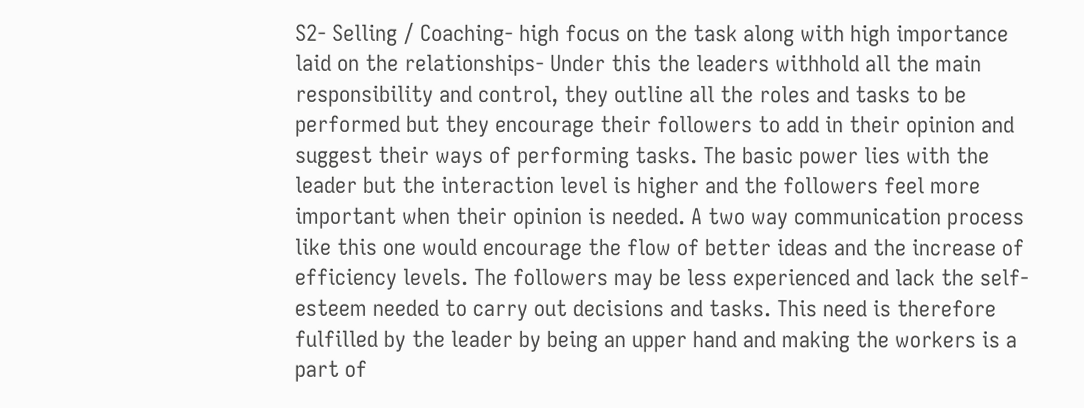S2- Selling / Coaching- high focus on the task along with high importance laid on the relationships- Under this the leaders withhold all the main responsibility and control, they outline all the roles and tasks to be performed but they encourage their followers to add in their opinion and suggest their ways of performing tasks. The basic power lies with the leader but the interaction level is higher and the followers feel more important when their opinion is needed. A two way communication process like this one would encourage the flow of better ideas and the increase of efficiency levels. The followers may be less experienced and lack the self-esteem needed to carry out decisions and tasks. This need is therefore fulfilled by the leader by being an upper hand and making the workers is a part of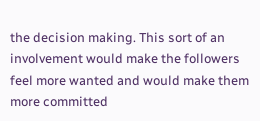the decision making. This sort of an involvement would make the followers feel more wanted and would make them more committed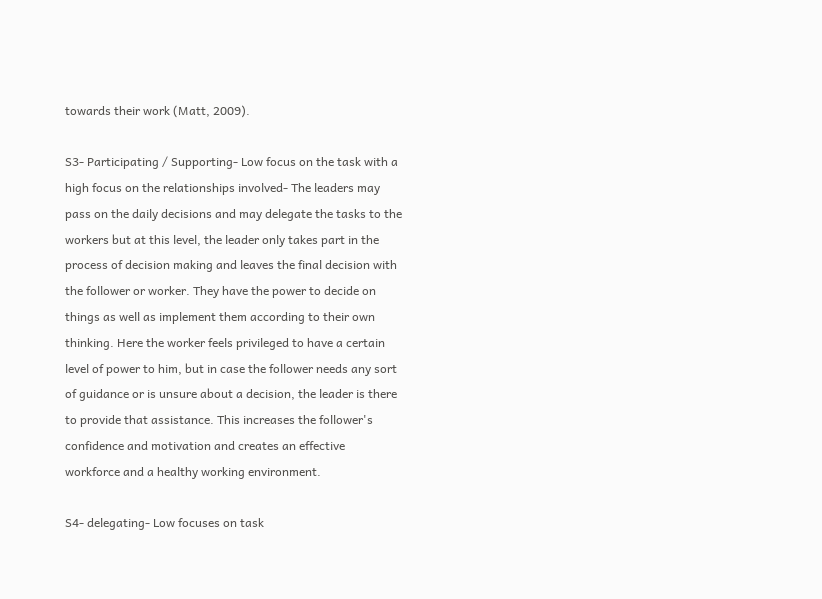towards their work (Matt, 2009).

S3- Participating / Supporting- Low focus on the task with a high focus on the relationships involved- The leaders may pass on the daily decisions and may delegate the tasks to the workers but at this level, the leader only takes part in the process of decision making and leaves the final decision with the follower or worker. They have the power to decide on things as well as implement them according to their own thinking. Here the worker feels privileged to have a certain level of power to him, but in case the follower needs any sort of guidance or is unsure about a decision, the leader is there to provide that assistance. This increases the follower's confidence and motivation and creates an effective workforce and a healthy working environment.

S4- delegating- Low focuses on task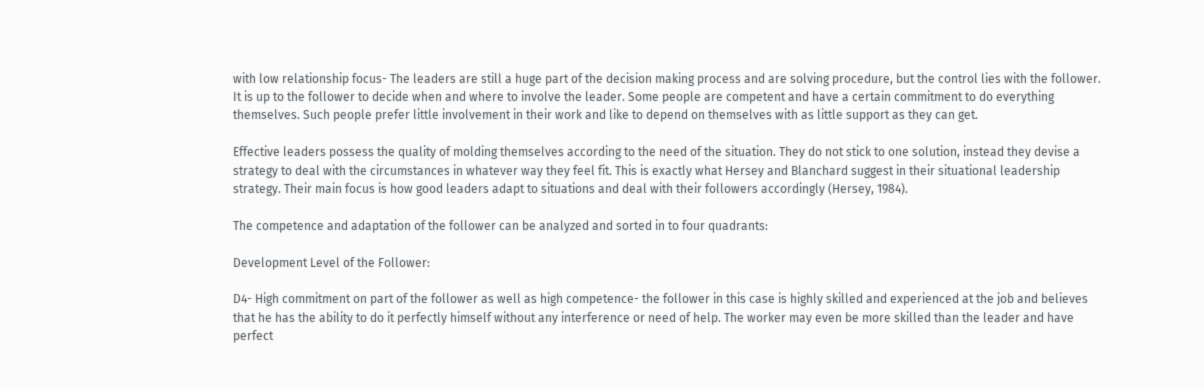with low relationship focus- The leaders are still a huge part of the decision making process and are solving procedure, but the control lies with the follower. It is up to the follower to decide when and where to involve the leader. Some people are competent and have a certain commitment to do everything themselves. Such people prefer little involvement in their work and like to depend on themselves with as little support as they can get.

Effective leaders possess the quality of molding themselves according to the need of the situation. They do not stick to one solution, instead they devise a strategy to deal with the circumstances in whatever way they feel fit. This is exactly what Hersey and Blanchard suggest in their situational leadership strategy. Their main focus is how good leaders adapt to situations and deal with their followers accordingly (Hersey, 1984).

The competence and adaptation of the follower can be analyzed and sorted in to four quadrants:

Development Level of the Follower:

D4- High commitment on part of the follower as well as high competence- the follower in this case is highly skilled and experienced at the job and believes that he has the ability to do it perfectly himself without any interference or need of help. The worker may even be more skilled than the leader and have perfect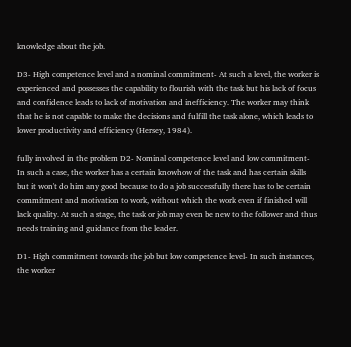knowledge about the job.

D3- High competence level and a nominal commitment- At such a level, the worker is experienced and possesses the capability to flourish with the task but his lack of focus and confidence leads to lack of motivation and inefficiency. The worker may think that he is not capable to make the decisions and fulfill the task alone, which leads to lower productivity and efficiency (Hersey, 1984).

fully involved in the problem D2- Nominal competence level and low commitment- In such a case, the worker has a certain knowhow of the task and has certain skills but it won't do him any good because to do a job successfully there has to be certain commitment and motivation to work, without which the work even if finished will lack quality. At such a stage, the task or job may even be new to the follower and thus needs training and guidance from the leader.

D1- High commitment towards the job but low competence level- In such instances, the worker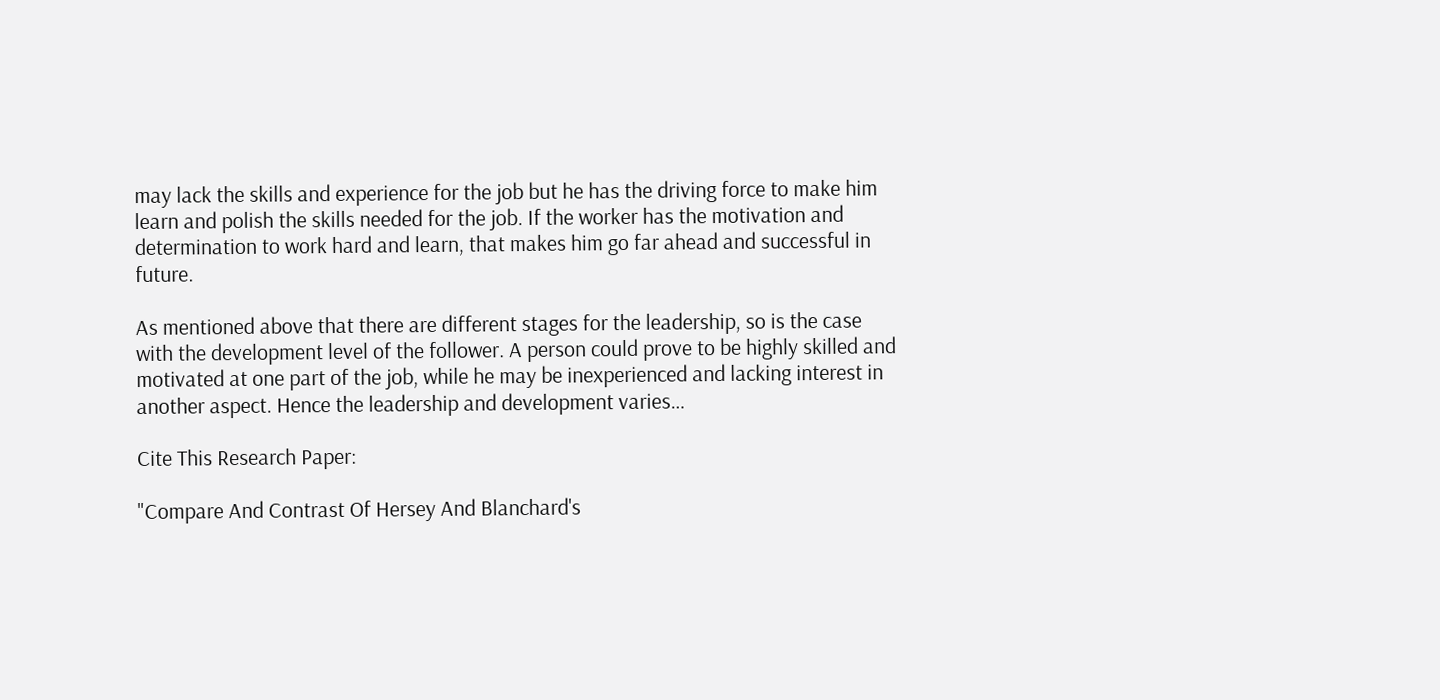may lack the skills and experience for the job but he has the driving force to make him learn and polish the skills needed for the job. If the worker has the motivation and determination to work hard and learn, that makes him go far ahead and successful in future.

As mentioned above that there are different stages for the leadership, so is the case with the development level of the follower. A person could prove to be highly skilled and motivated at one part of the job, while he may be inexperienced and lacking interest in another aspect. Hence the leadership and development varies…

Cite This Research Paper:

"Compare And Contrast Of Hersey And Blanchard's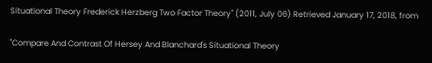Situational Theory Frederick Herzberg Two Factor Theory" (2011, July 06) Retrieved January 17, 2018, from

"Compare And Contrast Of Hersey And Blanchard's Situational Theory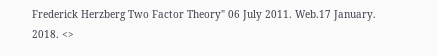Frederick Herzberg Two Factor Theory" 06 July 2011. Web.17 January. 2018. <>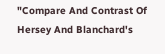"Compare And Contrast Of Hersey And Blanchard's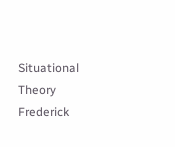Situational Theory Frederick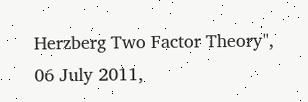Herzberg Two Factor Theory", 06 July 2011,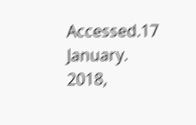Accessed.17 January. 2018,